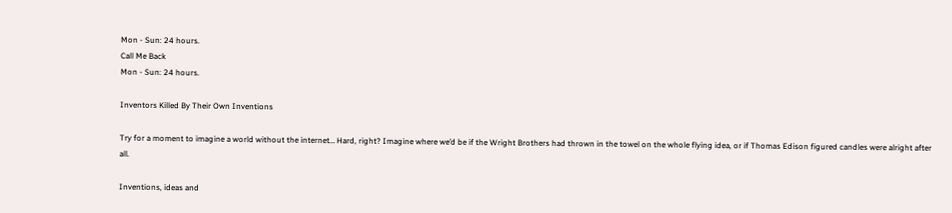Mon - Sun: 24 hours.
Call Me Back
Mon - Sun: 24 hours.

Inventors Killed By Their Own Inventions

Try for a moment to imagine a world without the internet… Hard, right? Imagine where we’d be if the Wright Brothers had thrown in the towel on the whole flying idea, or if Thomas Edison figured candles were alright after all.

Inventions, ideas and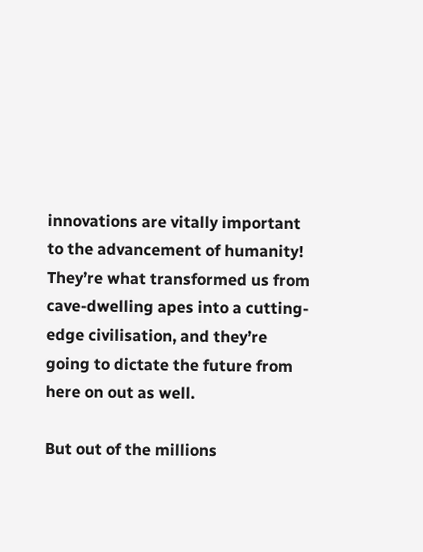innovations are vitally important to the advancement of humanity! They’re what transformed us from cave-dwelling apes into a cutting-edge civilisation, and they’re going to dictate the future from here on out as well.

But out of the millions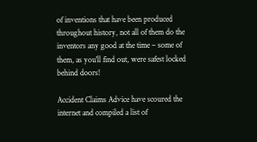of inventions that have been produced throughout history, not all of them do the inventors any good at the time – some of them, as you’ll find out, were safest locked behind doors!

Accident Claims Advice have scoured the internet and compiled a list of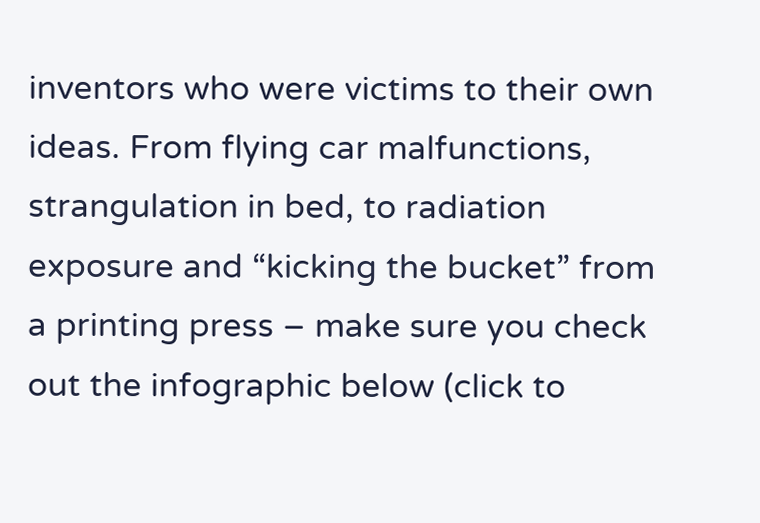inventors who were victims to their own ideas. From flying car malfunctions, strangulation in bed, to radiation exposure and “kicking the bucket” from a printing press – make sure you check out the infographic below (click to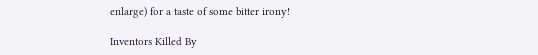enlarge) for a taste of some bitter irony!

Inventors Killed By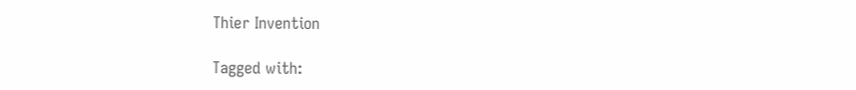Thier Invention

Tagged with: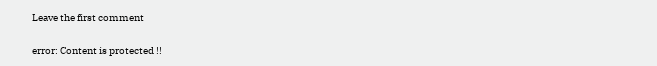Leave the first comment


error: Content is protected !!